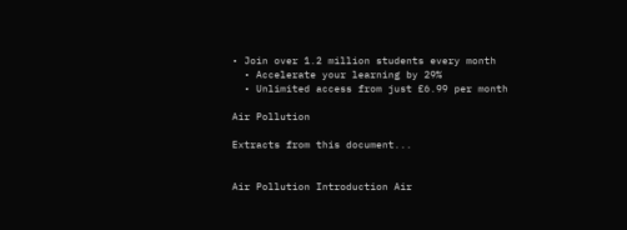• Join over 1.2 million students every month
  • Accelerate your learning by 29%
  • Unlimited access from just £6.99 per month

Air Pollution

Extracts from this document...


Air Pollution Introduction Air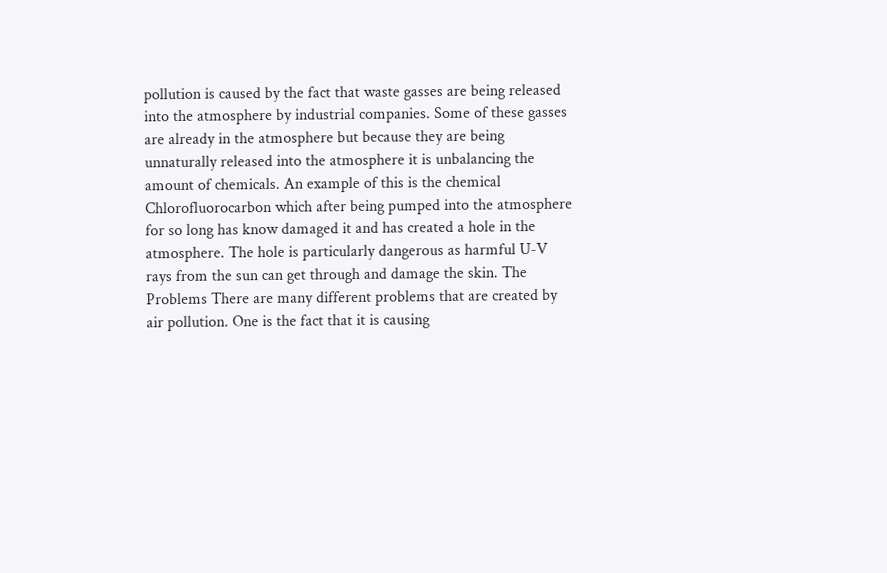pollution is caused by the fact that waste gasses are being released into the atmosphere by industrial companies. Some of these gasses are already in the atmosphere but because they are being unnaturally released into the atmosphere it is unbalancing the amount of chemicals. An example of this is the chemical Chlorofluorocarbon which after being pumped into the atmosphere for so long has know damaged it and has created a hole in the atmosphere. The hole is particularly dangerous as harmful U-V rays from the sun can get through and damage the skin. The Problems There are many different problems that are created by air pollution. One is the fact that it is causing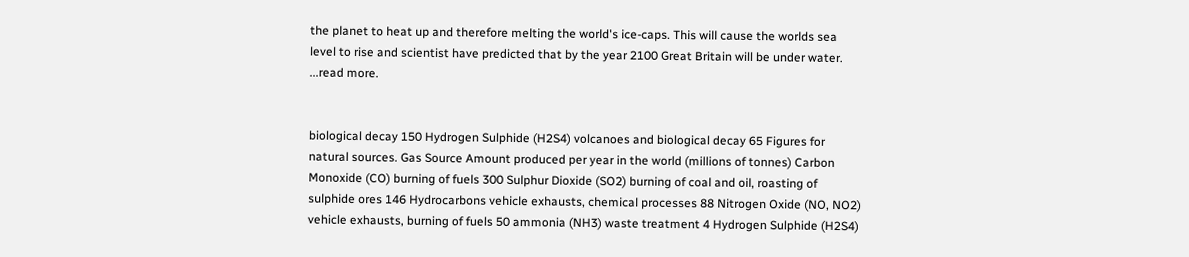the planet to heat up and therefore melting the world's ice-caps. This will cause the worlds sea level to rise and scientist have predicted that by the year 2100 Great Britain will be under water. ...read more.


biological decay 150 Hydrogen Sulphide (H2S4) volcanoes and biological decay 65 Figures for natural sources. Gas Source Amount produced per year in the world (millions of tonnes) Carbon Monoxide (CO) burning of fuels 300 Sulphur Dioxide (SO2) burning of coal and oil, roasting of sulphide ores 146 Hydrocarbons vehicle exhausts, chemical processes 88 Nitrogen Oxide (NO, NO2) vehicle exhausts, burning of fuels 50 ammonia (NH3) waste treatment 4 Hydrogen Sulphide (H2S4)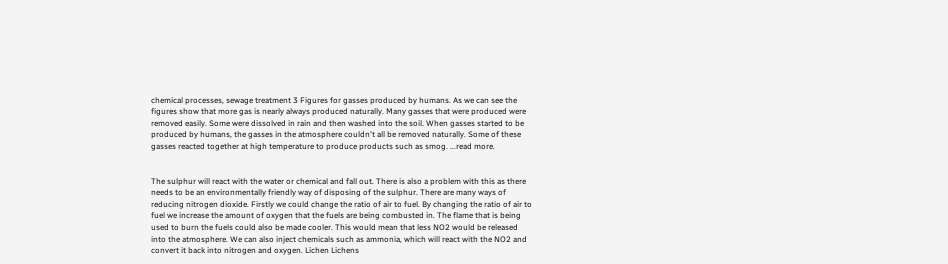chemical processes, sewage treatment 3 Figures for gasses produced by humans. As we can see the figures show that more gas is nearly always produced naturally. Many gasses that were produced were removed easily. Some were dissolved in rain and then washed into the soil. When gasses started to be produced by humans, the gasses in the atmosphere couldn't all be removed naturally. Some of these gasses reacted together at high temperature to produce products such as smog. ...read more.


The sulphur will react with the water or chemical and fall out. There is also a problem with this as there needs to be an environmentally friendly way of disposing of the sulphur. There are many ways of reducing nitrogen dioxide. Firstly we could change the ratio of air to fuel. By changing the ratio of air to fuel we increase the amount of oxygen that the fuels are being combusted in. The flame that is being used to burn the fuels could also be made cooler. This would mean that less NO2 would be released into the atmosphere. We can also inject chemicals such as ammonia, which will react with the NO2 and convert it back into nitrogen and oxygen. Lichen Lichens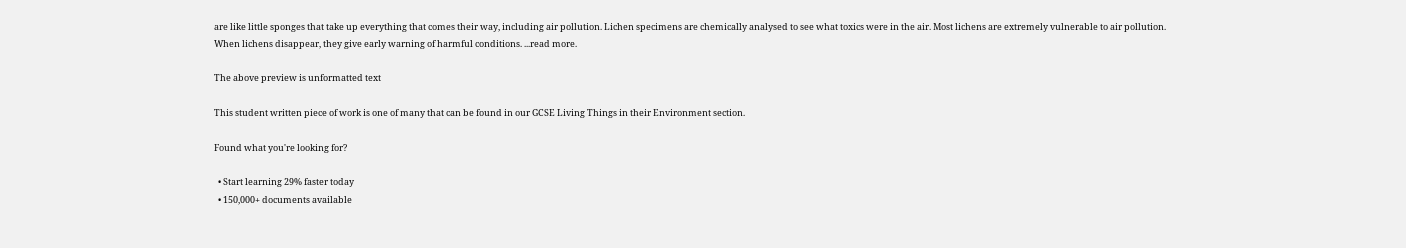are like little sponges that take up everything that comes their way, including air pollution. Lichen specimens are chemically analysed to see what toxics were in the air. Most lichens are extremely vulnerable to air pollution. When lichens disappear, they give early warning of harmful conditions. ...read more.

The above preview is unformatted text

This student written piece of work is one of many that can be found in our GCSE Living Things in their Environment section.

Found what you're looking for?

  • Start learning 29% faster today
  • 150,000+ documents available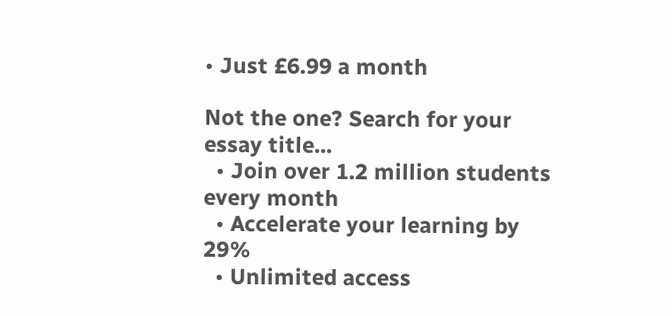• Just £6.99 a month

Not the one? Search for your essay title...
  • Join over 1.2 million students every month
  • Accelerate your learning by 29%
  • Unlimited access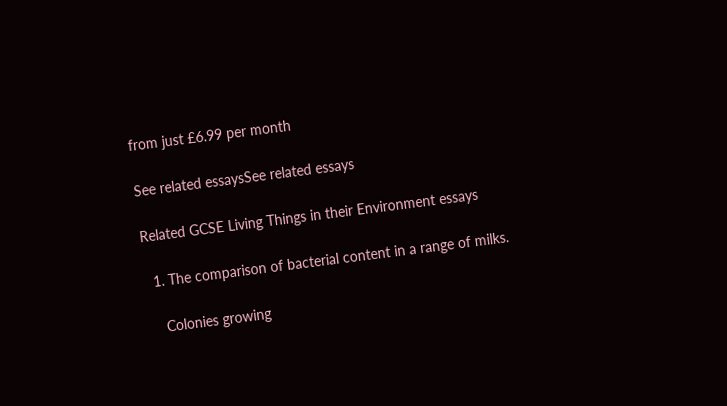from just £6.99 per month

See related essaysSee related essays

Related GCSE Living Things in their Environment essays

  1. The comparison of bacterial content in a range of milks.

    Colonies growing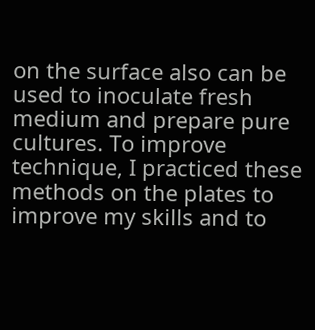on the surface also can be used to inoculate fresh medium and prepare pure cultures. To improve technique, I practiced these methods on the plates to improve my skills and to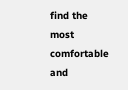find the most comfortable and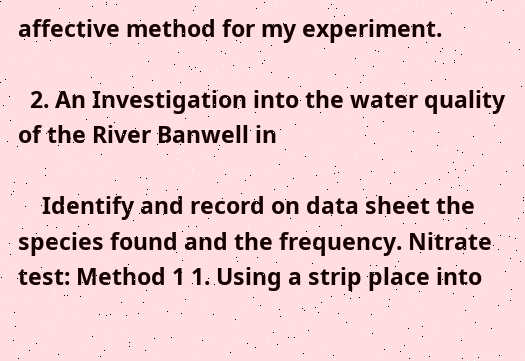affective method for my experiment.

  2. An Investigation into the water quality of the River Banwell in

    Identify and record on data sheet the species found and the frequency. Nitrate test: Method 1 1. Using a strip place into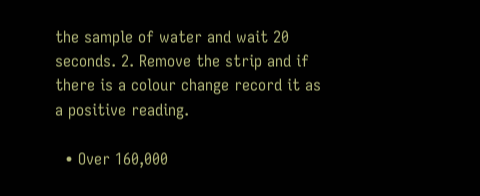the sample of water and wait 20 seconds. 2. Remove the strip and if there is a colour change record it as a positive reading.

  • Over 160,000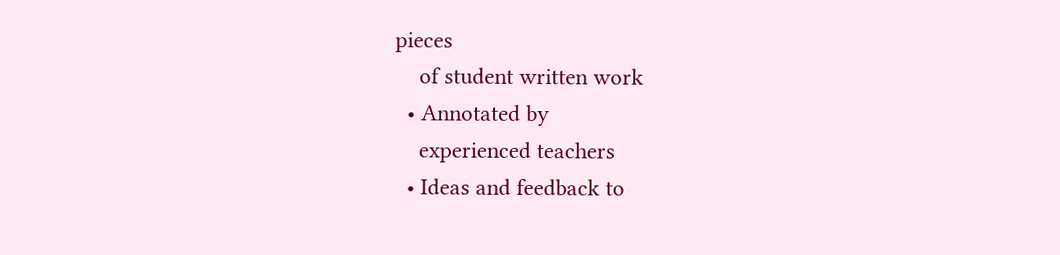pieces
    of student written work
  • Annotated by
    experienced teachers
  • Ideas and feedback to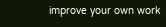improve your own work